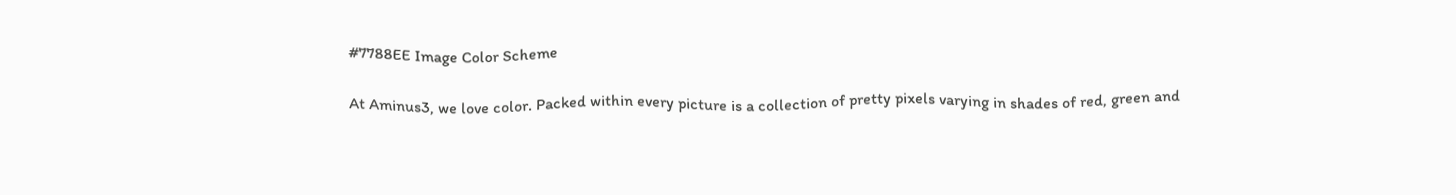#7788EE Image Color Scheme

At Aminus3, we love color. Packed within every picture is a collection of pretty pixels varying in shades of red, green and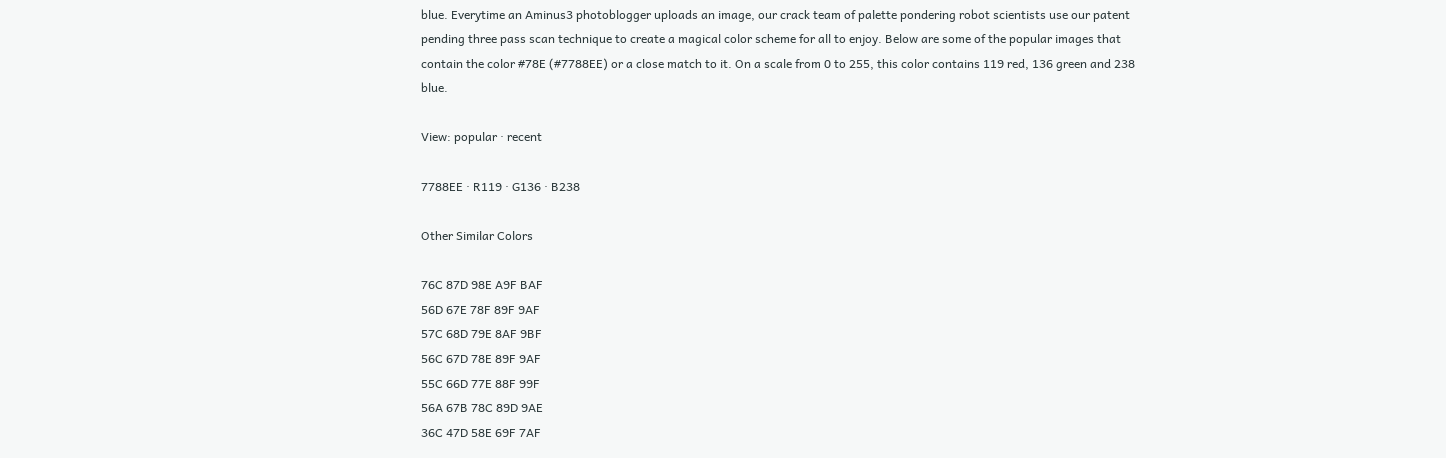blue. Everytime an Aminus3 photoblogger uploads an image, our crack team of palette pondering robot scientists use our patent pending three pass scan technique to create a magical color scheme for all to enjoy. Below are some of the popular images that contain the color #78E (#7788EE) or a close match to it. On a scale from 0 to 255, this color contains 119 red, 136 green and 238 blue.

View: popular · recent

7788EE · R119 · G136 · B238

Other Similar Colors

76C 87D 98E A9F BAF
56D 67E 78F 89F 9AF
57C 68D 79E 8AF 9BF
56C 67D 78E 89F 9AF
55C 66D 77E 88F 99F
56A 67B 78C 89D 9AE
36C 47D 58E 69F 7AF